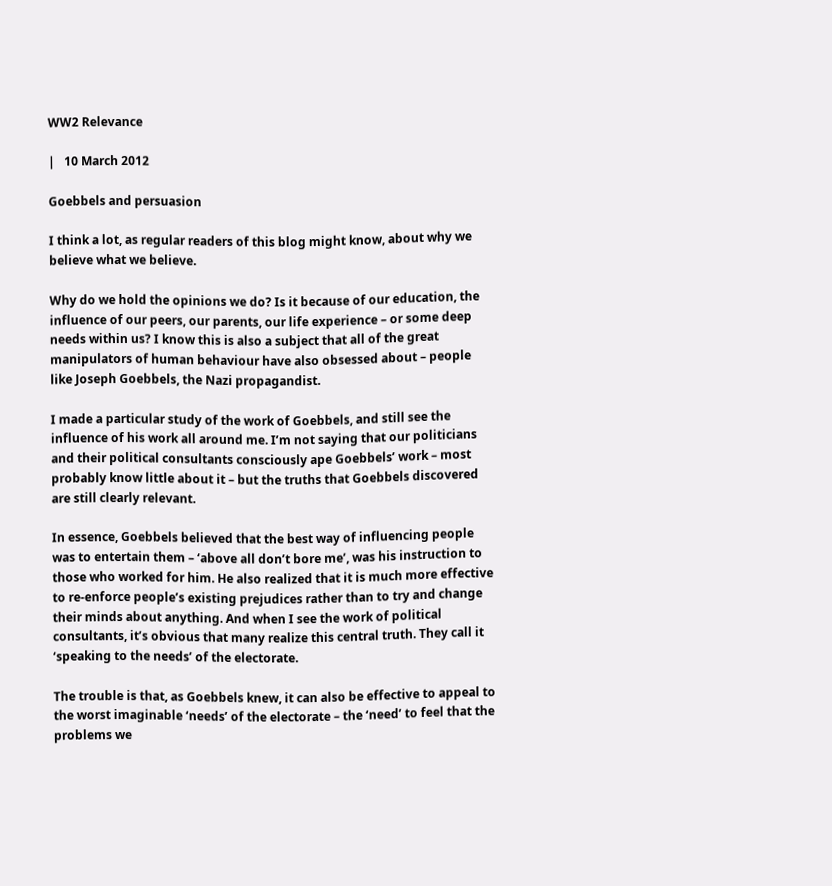WW2 Relevance

|   10 March 2012

Goebbels and persuasion

I think a lot, as regular readers of this blog might know, about why we believe what we believe.

Why do we hold the opinions we do? Is it because of our education, the influence of our peers, our parents, our life experience – or some deep needs within us? I know this is also a subject that all of the great manipulators of human behaviour have also obsessed about – people like Joseph Goebbels, the Nazi propagandist.

I made a particular study of the work of Goebbels, and still see the influence of his work all around me. I’m not saying that our politicians and their political consultants consciously ape Goebbels’ work – most probably know little about it – but the truths that Goebbels discovered are still clearly relevant.

In essence, Goebbels believed that the best way of influencing people was to entertain them – ‘above all don’t bore me’, was his instruction to those who worked for him. He also realized that it is much more effective to re-enforce people’s existing prejudices rather than to try and change their minds about anything. And when I see the work of political consultants, it’s obvious that many realize this central truth. They call it ‘speaking to the needs’ of the electorate.

The trouble is that, as Goebbels knew, it can also be effective to appeal to the worst imaginable ‘needs’ of the electorate – the ‘need’ to feel that the problems we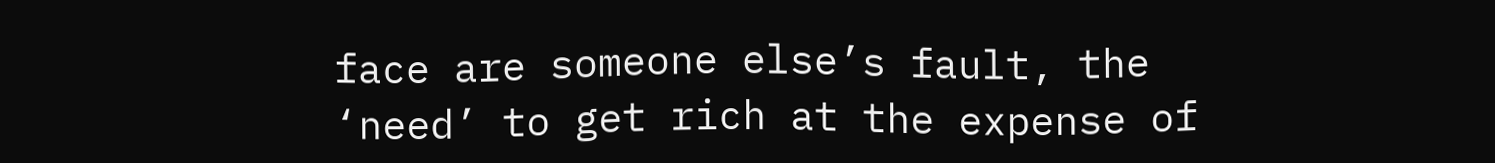face are someone else’s fault, the ‘need’ to get rich at the expense of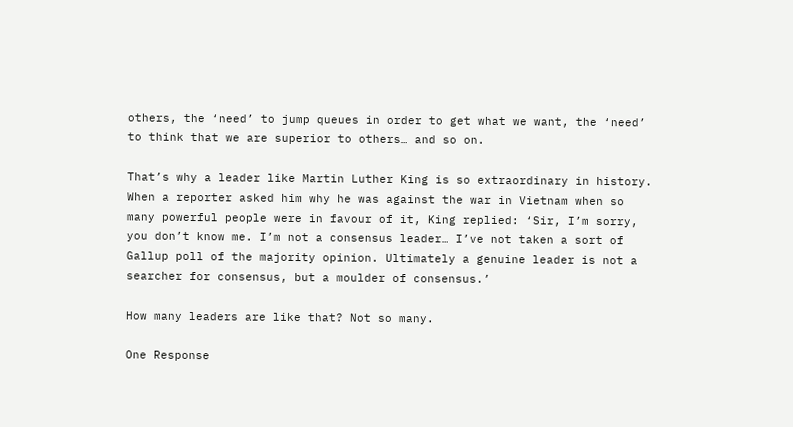others, the ‘need’ to jump queues in order to get what we want, the ‘need’ to think that we are superior to others… and so on.

That’s why a leader like Martin Luther King is so extraordinary in history. When a reporter asked him why he was against the war in Vietnam when so many powerful people were in favour of it, King replied: ‘Sir, I’m sorry, you don’t know me. I’m not a consensus leader… I’ve not taken a sort of Gallup poll of the majority opinion. Ultimately a genuine leader is not a searcher for consensus, but a moulder of consensus.’

How many leaders are like that? Not so many.

One Response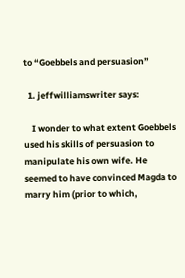to “Goebbels and persuasion”

  1. jeffwilliamswriter says:

    I wonder to what extent Goebbels used his skills of persuasion to manipulate his own wife. He seemed to have convinced Magda to marry him (prior to which,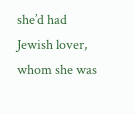she’d had Jewish lover, whom she was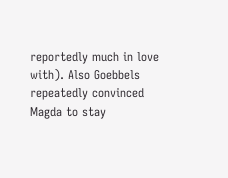reportedly much in love with). Also Goebbels repeatedly convinced Magda to stay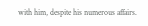with him, despite his numerous affairs.